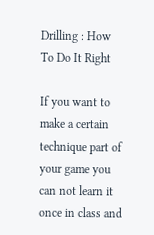Drilling : How To Do It Right

If you want to make a certain technique part of your game you can not learn it once in class and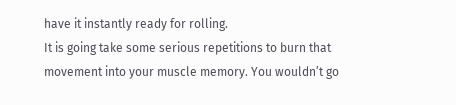have it instantly ready for rolling.
It is going take some serious repetitions to burn that movement into your muscle memory. You wouldn’t go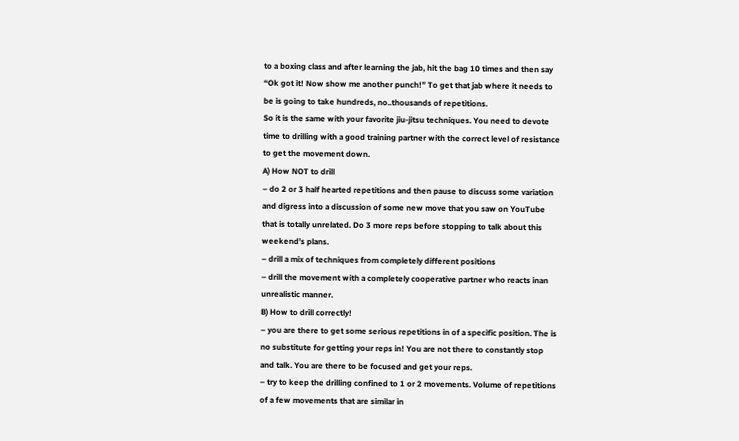to a boxing class and after learning the jab, hit the bag 10 times and then say “Ok got it! Now show me another punch!” To get that jab where it needs to be is going to take hundreds, no..thousands of repetitions.
So it is the same with your favorite jiu-jitsu techniques. You need to devote time to drilling with a good training partner with the correct level of resistance to get the movement down.
A) How NOT to drill
– do 2 or 3 half hearted repetitions and then pause to discuss some variation and digress into a discussion of some new move that you saw on YouTube that is totally unrelated. Do 3 more reps before stopping to talk about this weekend’s plans.
– drill a mix of techniques from completely different positions
– drill the movement with a completely cooperative partner who reacts inan unrealistic manner.
B) How to drill correctly!
– you are there to get some serious repetitions in of a specific position. The is no substitute for getting your reps in! You are not there to constantly stop and talk. You are there to be focused and get your reps.
– try to keep the drilling confined to 1 or 2 movements. Volume of repetitions of a few movements that are similar in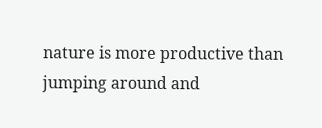nature is more productive than jumping around and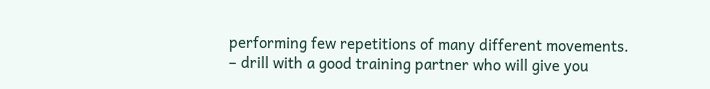performing few repetitions of many different movements.
– drill with a good training partner who will give you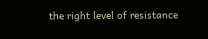the right level of resistance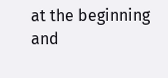at the beginning and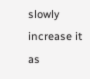slowly increase it as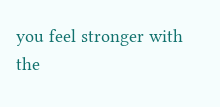you feel stronger with the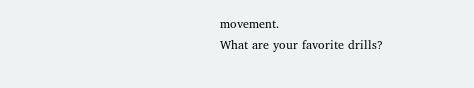movement.
What are your favorite drills?